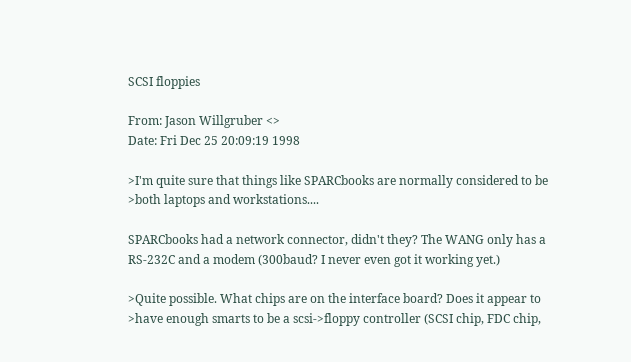SCSI floppies

From: Jason Willgruber <>
Date: Fri Dec 25 20:09:19 1998

>I'm quite sure that things like SPARCbooks are normally considered to be
>both laptops and workstations....

SPARCbooks had a network connector, didn't they? The WANG only has a
RS-232C and a modem (300baud? I never even got it working yet.)

>Quite possible. What chips are on the interface board? Does it appear to
>have enough smarts to be a scsi->floppy controller (SCSI chip, FDC chip,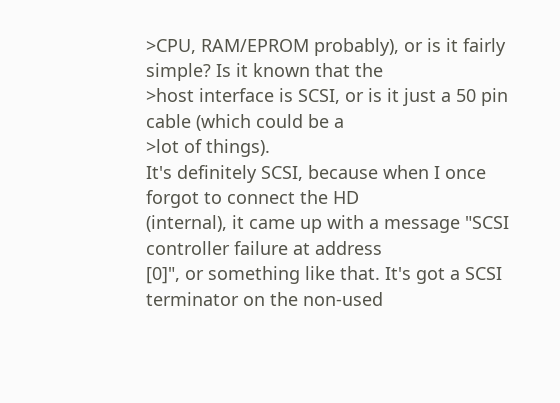>CPU, RAM/EPROM probably), or is it fairly simple? Is it known that the
>host interface is SCSI, or is it just a 50 pin cable (which could be a
>lot of things).
It's definitely SCSI, because when I once forgot to connect the HD
(internal), it came up with a message "SCSI controller failure at address
[0]", or something like that. It's got a SCSI terminator on the non-used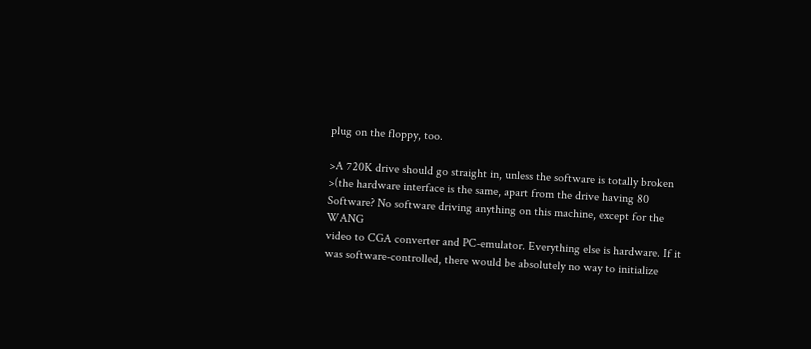plug on the floppy, too.

>A 720K drive should go straight in, unless the software is totally broken
>(the hardware interface is the same, apart from the drive having 80
Software? No software driving anything on this machine, except for the WANG
video to CGA converter and PC-emulator. Everything else is hardware. If it
was software-controlled, there would be absolutely no way to initialize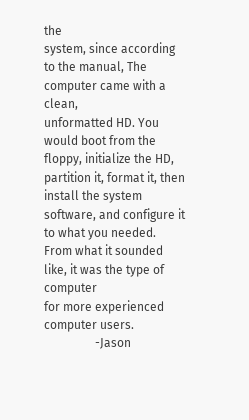the
system, since according to the manual, The computer came with a clean,
unformatted HD. You would boot from the floppy, initialize the HD,
partition it, format it, then install the system software, and configure it
to what you needed. From what it sounded like, it was the type of computer
for more experienced computer users.
                 -Jason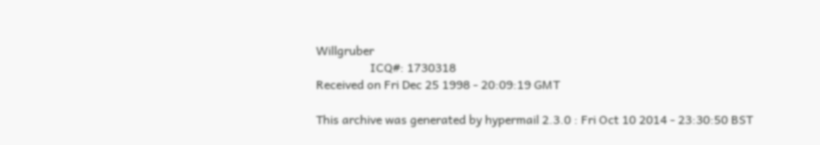Willgruber
                  ICQ#: 1730318
Received on Fri Dec 25 1998 - 20:09:19 GMT

This archive was generated by hypermail 2.3.0 : Fri Oct 10 2014 - 23:30:50 BST